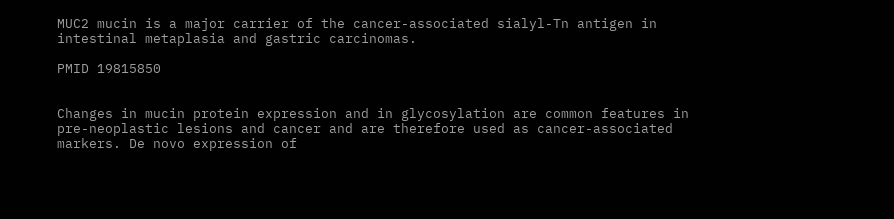MUC2 mucin is a major carrier of the cancer-associated sialyl-Tn antigen in intestinal metaplasia and gastric carcinomas.

PMID 19815850


Changes in mucin protein expression and in glycosylation are common features in pre-neoplastic lesions and cancer and are therefore used as cancer-associated markers. De novo expression of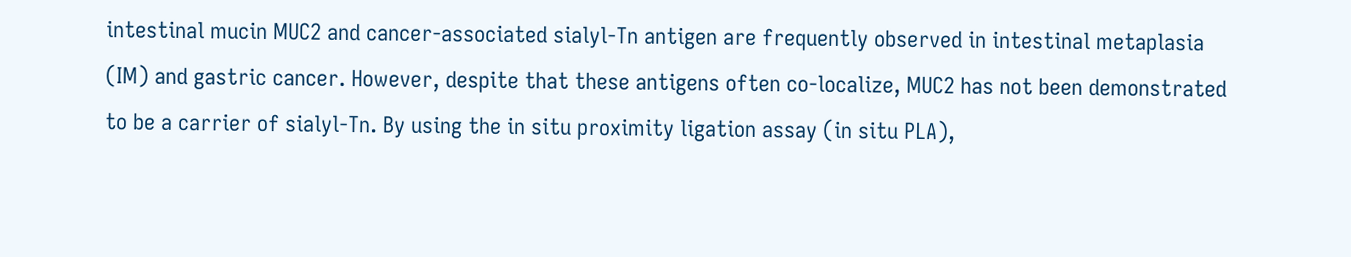intestinal mucin MUC2 and cancer-associated sialyl-Tn antigen are frequently observed in intestinal metaplasia (IM) and gastric cancer. However, despite that these antigens often co-localize, MUC2 has not been demonstrated to be a carrier of sialyl-Tn. By using the in situ proximity ligation assay (in situ PLA),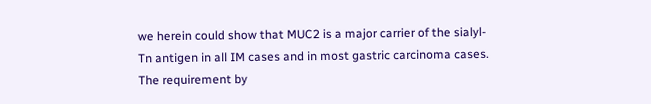we herein could show that MUC2 is a major carrier of the sialyl-Tn antigen in all IM cases and in most gastric carcinoma cases. The requirement by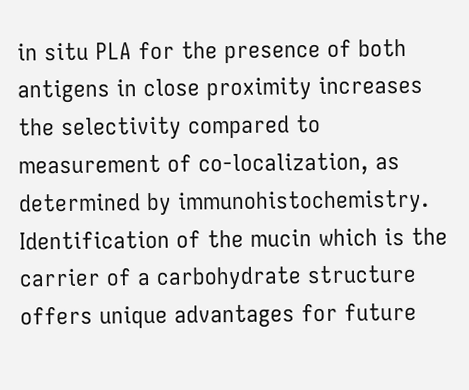in situ PLA for the presence of both antigens in close proximity increases the selectivity compared to measurement of co-localization, as determined by immunohistochemistry. Identification of the mucin which is the carrier of a carbohydrate structure offers unique advantages for future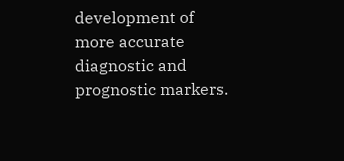development of more accurate diagnostic and prognostic markers.